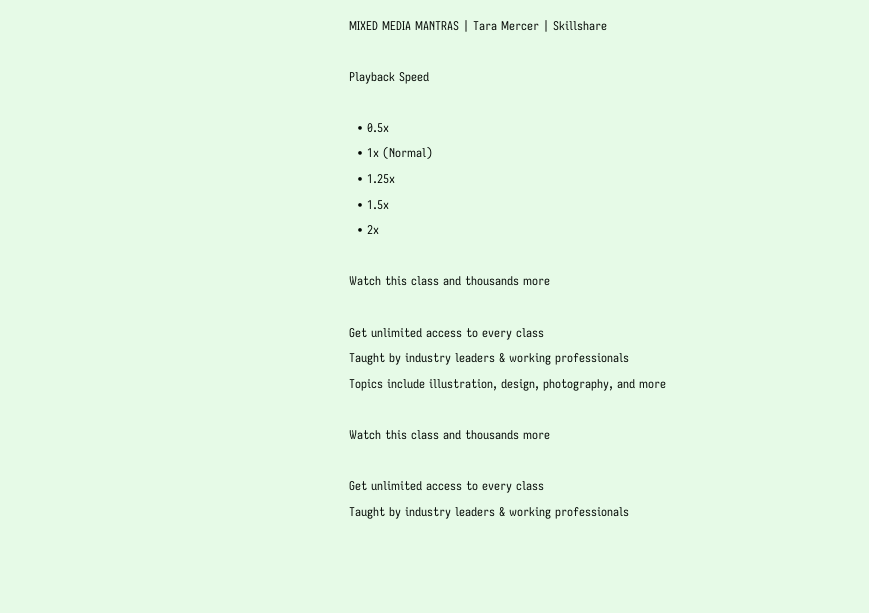MIXED MEDIA MANTRAS | Tara Mercer | Skillshare

Playback Speed

  • 0.5x
  • 1x (Normal)
  • 1.25x
  • 1.5x
  • 2x

Watch this class and thousands more

Get unlimited access to every class
Taught by industry leaders & working professionals
Topics include illustration, design, photography, and more

Watch this class and thousands more

Get unlimited access to every class
Taught by industry leaders & working professionals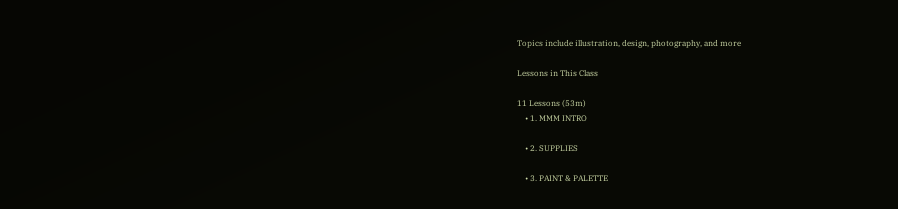Topics include illustration, design, photography, and more

Lessons in This Class

11 Lessons (53m)
    • 1. MMM INTRO

    • 2. SUPPLIES

    • 3. PAINT & PALETTE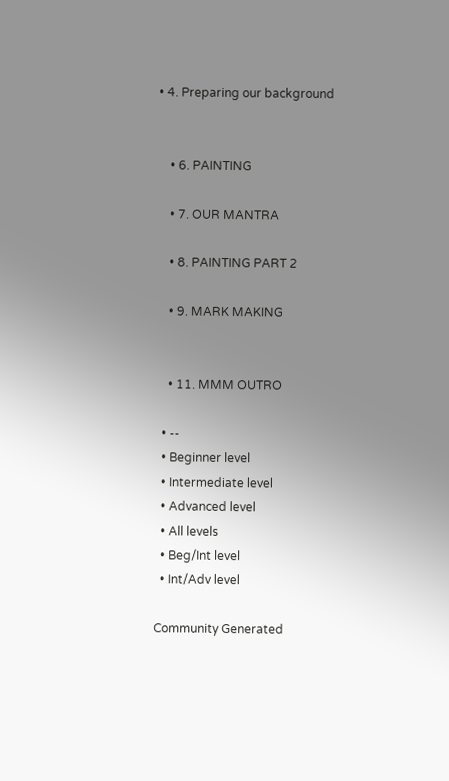• 4. Preparing our background


    • 6. PAINTING

    • 7. OUR MANTRA

    • 8. PAINTING PART 2

    • 9. MARK MAKING


    • 11. MMM OUTRO

  • --
  • Beginner level
  • Intermediate level
  • Advanced level
  • All levels
  • Beg/Int level
  • Int/Adv level

Community Generated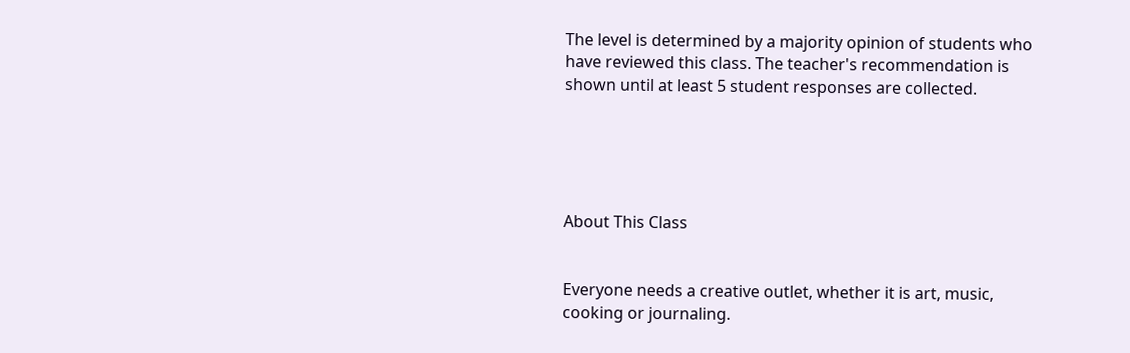The level is determined by a majority opinion of students who have reviewed this class. The teacher's recommendation is shown until at least 5 student responses are collected.





About This Class


Everyone needs a creative outlet, whether it is art, music, cooking or journaling.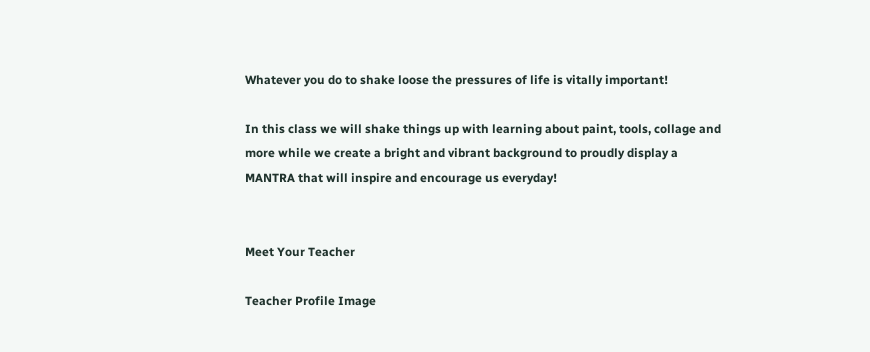Whatever you do to shake loose the pressures of life is vitally important!

In this class we will shake things up with learning about paint, tools, collage and more while we create a bright and vibrant background to proudly display a MANTRA that will inspire and encourage us everyday!


Meet Your Teacher

Teacher Profile Image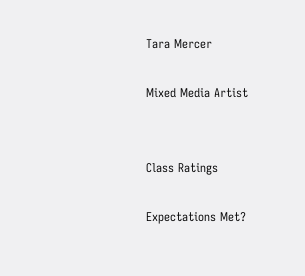Tara Mercer

Mixed Media Artist


Class Ratings

Expectations Met?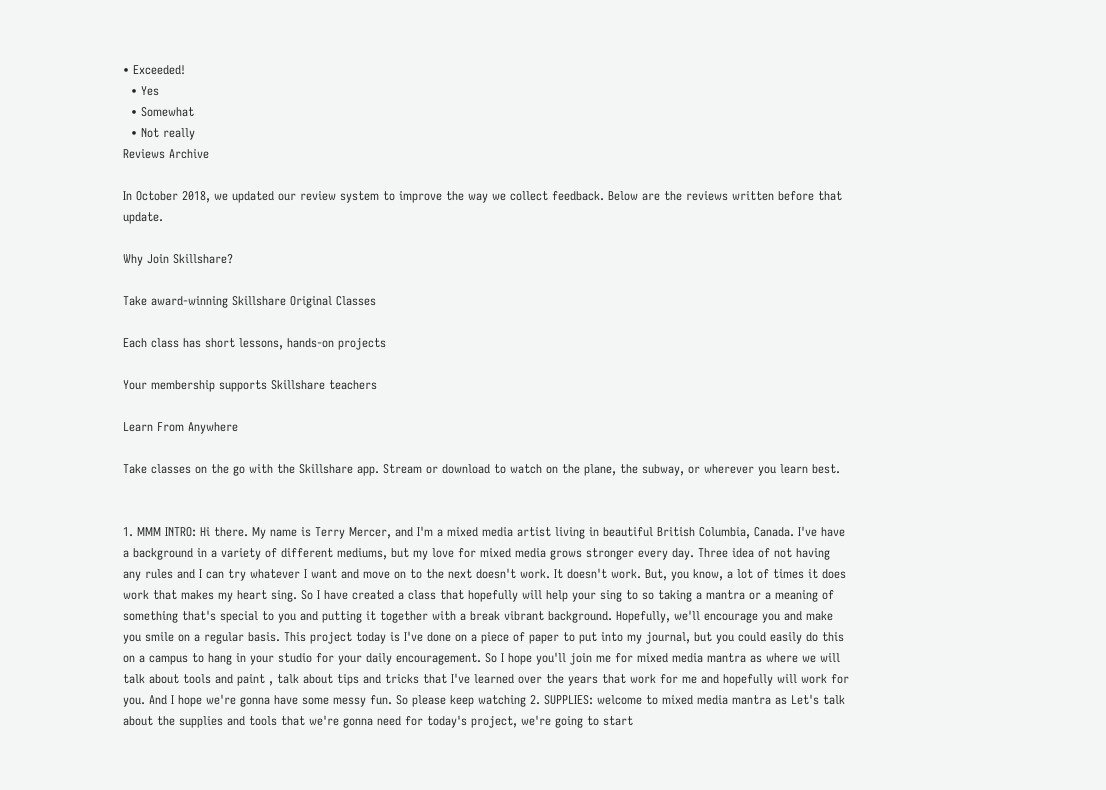• Exceeded!
  • Yes
  • Somewhat
  • Not really
Reviews Archive

In October 2018, we updated our review system to improve the way we collect feedback. Below are the reviews written before that update.

Why Join Skillshare?

Take award-winning Skillshare Original Classes

Each class has short lessons, hands-on projects

Your membership supports Skillshare teachers

Learn From Anywhere

Take classes on the go with the Skillshare app. Stream or download to watch on the plane, the subway, or wherever you learn best.


1. MMM INTRO: Hi there. My name is Terry Mercer, and I'm a mixed media artist living in beautiful British Columbia, Canada. I've have a background in a variety of different mediums, but my love for mixed media grows stronger every day. Three idea of not having any rules and I can try whatever I want and move on to the next doesn't work. It doesn't work. But, you know, a lot of times it does work that makes my heart sing. So I have created a class that hopefully will help your sing to so taking a mantra or a meaning of something that's special to you and putting it together with a break vibrant background. Hopefully, we'll encourage you and make you smile on a regular basis. This project today is I've done on a piece of paper to put into my journal, but you could easily do this on a campus to hang in your studio for your daily encouragement. So I hope you'll join me for mixed media mantra as where we will talk about tools and paint , talk about tips and tricks that I've learned over the years that work for me and hopefully will work for you. And I hope we're gonna have some messy fun. So please keep watching 2. SUPPLIES: welcome to mixed media mantra as Let's talk about the supplies and tools that we're gonna need for today's project, we're going to start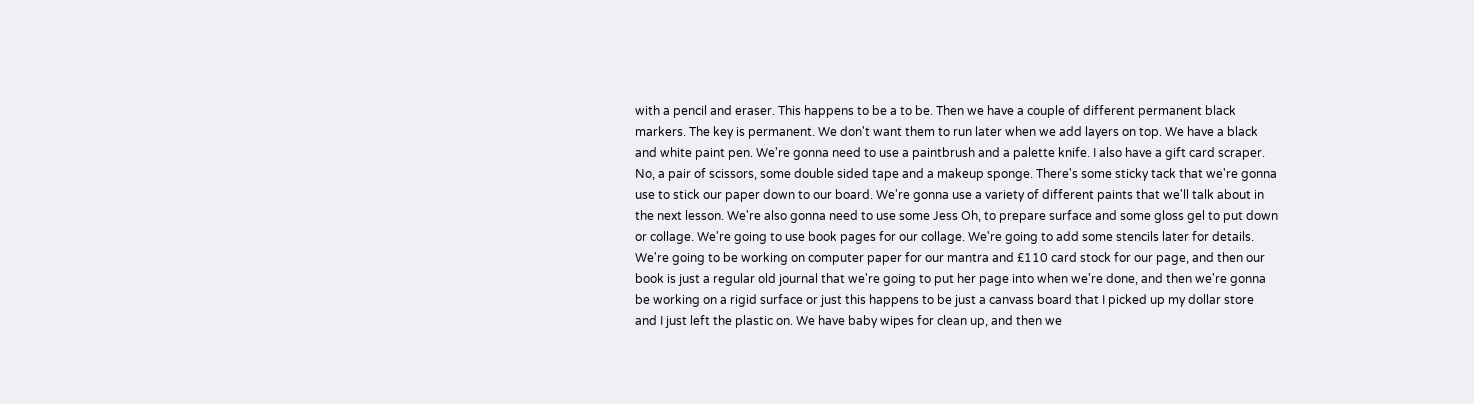with a pencil and eraser. This happens to be a to be. Then we have a couple of different permanent black markers. The key is permanent. We don't want them to run later when we add layers on top. We have a black and white paint pen. We're gonna need to use a paintbrush and a palette knife. I also have a gift card scraper. No, a pair of scissors, some double sided tape and a makeup sponge. There's some sticky tack that we're gonna use to stick our paper down to our board. We're gonna use a variety of different paints that we'll talk about in the next lesson. We're also gonna need to use some Jess Oh, to prepare surface and some gloss gel to put down or collage. We're going to use book pages for our collage. We're going to add some stencils later for details. We're going to be working on computer paper for our mantra and £110 card stock for our page, and then our book is just a regular old journal that we're going to put her page into when we're done, and then we're gonna be working on a rigid surface or just this happens to be just a canvass board that I picked up my dollar store and I just left the plastic on. We have baby wipes for clean up, and then we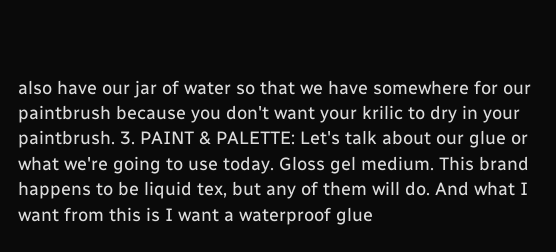also have our jar of water so that we have somewhere for our paintbrush because you don't want your krilic to dry in your paintbrush. 3. PAINT & PALETTE: Let's talk about our glue or what we're going to use today. Gloss gel medium. This brand happens to be liquid tex, but any of them will do. And what I want from this is I want a waterproof glue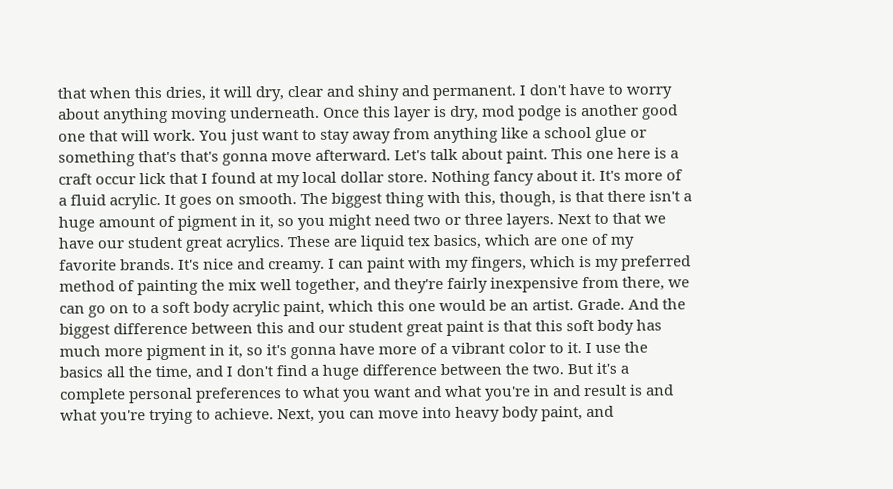that when this dries, it will dry, clear and shiny and permanent. I don't have to worry about anything moving underneath. Once this layer is dry, mod podge is another good one that will work. You just want to stay away from anything like a school glue or something that's that's gonna move afterward. Let's talk about paint. This one here is a craft occur lick that I found at my local dollar store. Nothing fancy about it. It's more of a fluid acrylic. It goes on smooth. The biggest thing with this, though, is that there isn't a huge amount of pigment in it, so you might need two or three layers. Next to that we have our student great acrylics. These are liquid tex basics, which are one of my favorite brands. It's nice and creamy. I can paint with my fingers, which is my preferred method of painting the mix well together, and they're fairly inexpensive from there, we can go on to a soft body acrylic paint, which this one would be an artist. Grade. And the biggest difference between this and our student great paint is that this soft body has much more pigment in it, so it's gonna have more of a vibrant color to it. I use the basics all the time, and I don't find a huge difference between the two. But it's a complete personal preferences to what you want and what you're in and result is and what you're trying to achieve. Next, you can move into heavy body paint, and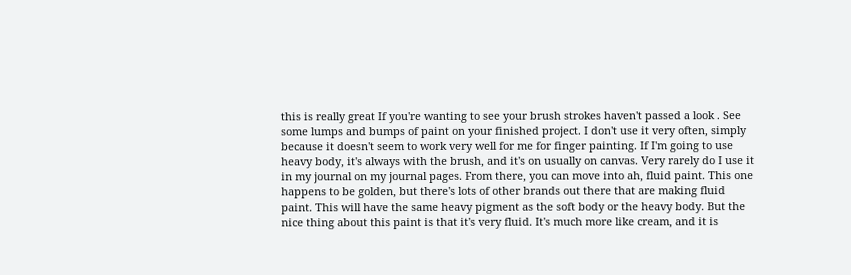this is really great If you're wanting to see your brush strokes haven't passed a look . See some lumps and bumps of paint on your finished project. I don't use it very often, simply because it doesn't seem to work very well for me for finger painting. If I'm going to use heavy body, it's always with the brush, and it's on usually on canvas. Very rarely do I use it in my journal on my journal pages. From there, you can move into ah, fluid paint. This one happens to be golden, but there's lots of other brands out there that are making fluid paint. This will have the same heavy pigment as the soft body or the heavy body. But the nice thing about this paint is that it's very fluid. It's much more like cream, and it is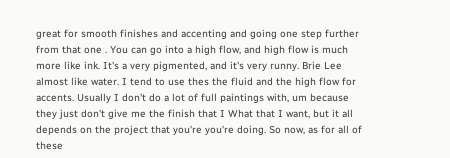great for smooth finishes and accenting and going one step further from that one . You can go into a high flow, and high flow is much more like ink. It's a very pigmented, and it's very runny. Brie Lee almost like water. I tend to use thes the fluid and the high flow for accents. Usually I don't do a lot of full paintings with, um because they just don't give me the finish that I What that I want, but it all depends on the project that you're you're doing. So now, as for all of these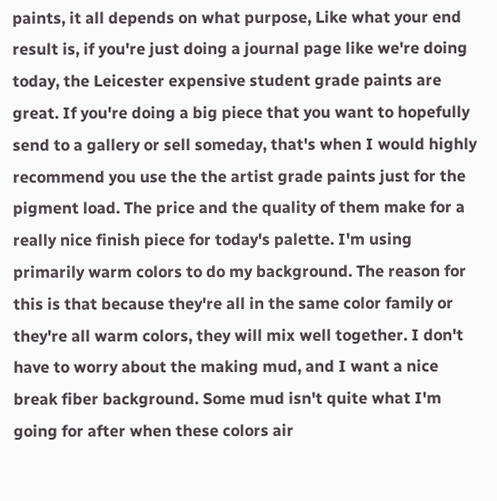paints, it all depends on what purpose, Like what your end result is, if you're just doing a journal page like we're doing today, the Leicester expensive student grade paints are great. If you're doing a big piece that you want to hopefully send to a gallery or sell someday, that's when I would highly recommend you use the the artist grade paints just for the pigment load. The price and the quality of them make for a really nice finish piece for today's palette. I'm using primarily warm colors to do my background. The reason for this is that because they're all in the same color family or they're all warm colors, they will mix well together. I don't have to worry about the making mud, and I want a nice break fiber background. Some mud isn't quite what I'm going for after when these colors air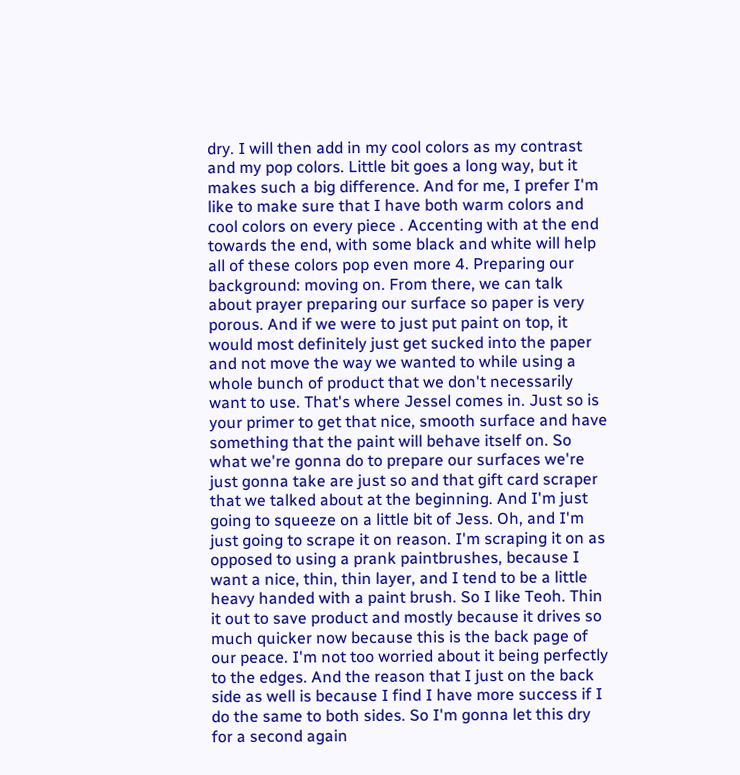dry. I will then add in my cool colors as my contrast and my pop colors. Little bit goes a long way, but it makes such a big difference. And for me, I prefer I'm like to make sure that I have both warm colors and cool colors on every piece . Accenting with at the end towards the end, with some black and white will help all of these colors pop even more 4. Preparing our background: moving on. From there, we can talk about prayer preparing our surface so paper is very porous. And if we were to just put paint on top, it would most definitely just get sucked into the paper and not move the way we wanted to while using a whole bunch of product that we don't necessarily want to use. That's where Jessel comes in. Just so is your primer to get that nice, smooth surface and have something that the paint will behave itself on. So what we're gonna do to prepare our surfaces we're just gonna take are just so and that gift card scraper that we talked about at the beginning. And I'm just going to squeeze on a little bit of Jess. Oh, and I'm just going to scrape it on reason. I'm scraping it on as opposed to using a prank paintbrushes, because I want a nice, thin, thin layer, and I tend to be a little heavy handed with a paint brush. So I like Teoh. Thin it out to save product and mostly because it drives so much quicker now because this is the back page of our peace. I'm not too worried about it being perfectly to the edges. And the reason that I just on the back side as well is because I find I have more success if I do the same to both sides. So I'm gonna let this dry for a second again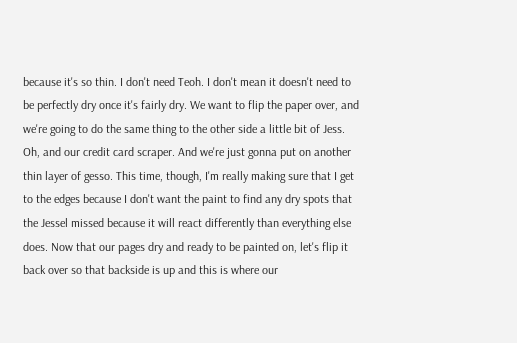because it's so thin. I don't need Teoh. I don't mean it doesn't need to be perfectly dry once it's fairly dry. We want to flip the paper over, and we're going to do the same thing to the other side a little bit of Jess. Oh, and our credit card scraper. And we're just gonna put on another thin layer of gesso. This time, though, I'm really making sure that I get to the edges because I don't want the paint to find any dry spots that the Jessel missed because it will react differently than everything else does. Now that our pages dry and ready to be painted on, let's flip it back over so that backside is up and this is where our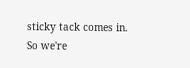sticky tack comes in. So we're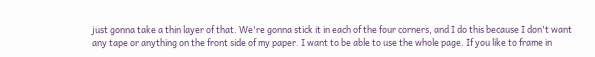just gonna take a thin layer of that. We're gonna stick it in each of the four corners, and I do this because I don't want any tape or anything on the front side of my paper. I want to be able to use the whole page. If you like to frame in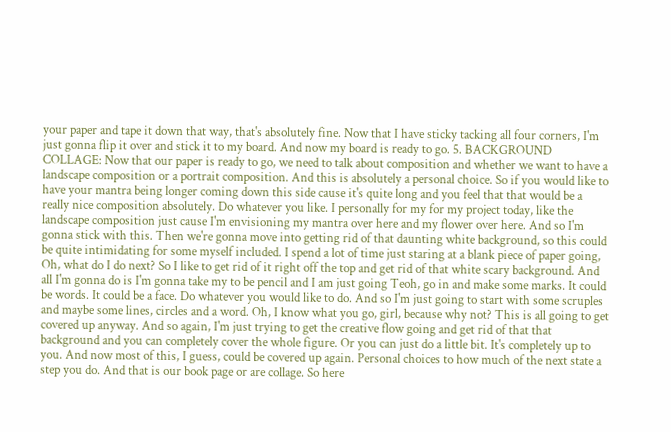your paper and tape it down that way, that's absolutely fine. Now that I have sticky tacking all four corners, I'm just gonna flip it over and stick it to my board. And now my board is ready to go. 5. BACKGROUND COLLAGE: Now that our paper is ready to go, we need to talk about composition and whether we want to have a landscape composition or a portrait composition. And this is absolutely a personal choice. So if you would like to have your mantra being longer coming down this side cause it's quite long and you feel that that would be a really nice composition absolutely. Do whatever you like. I personally for my for my project today, like the landscape composition just cause I'm envisioning my mantra over here and my flower over here. And so I'm gonna stick with this. Then we're gonna move into getting rid of that daunting white background, so this could be quite intimidating for some myself included. I spend a lot of time just staring at a blank piece of paper going, Oh, what do I do next? So I like to get rid of it right off the top and get rid of that white scary background. And all I'm gonna do is I'm gonna take my to be pencil and I am just going Teoh, go in and make some marks. It could be words. It could be a face. Do whatever you would like to do. And so I'm just going to start with some scruples and maybe some lines, circles and a word. Oh, I know what you go, girl, because why not? This is all going to get covered up anyway. And so again, I'm just trying to get the creative flow going and get rid of that that background and you can completely cover the whole figure. Or you can just do a little bit. It's completely up to you. And now most of this, I guess, could be covered up again. Personal choices to how much of the next state a step you do. And that is our book page or are collage. So here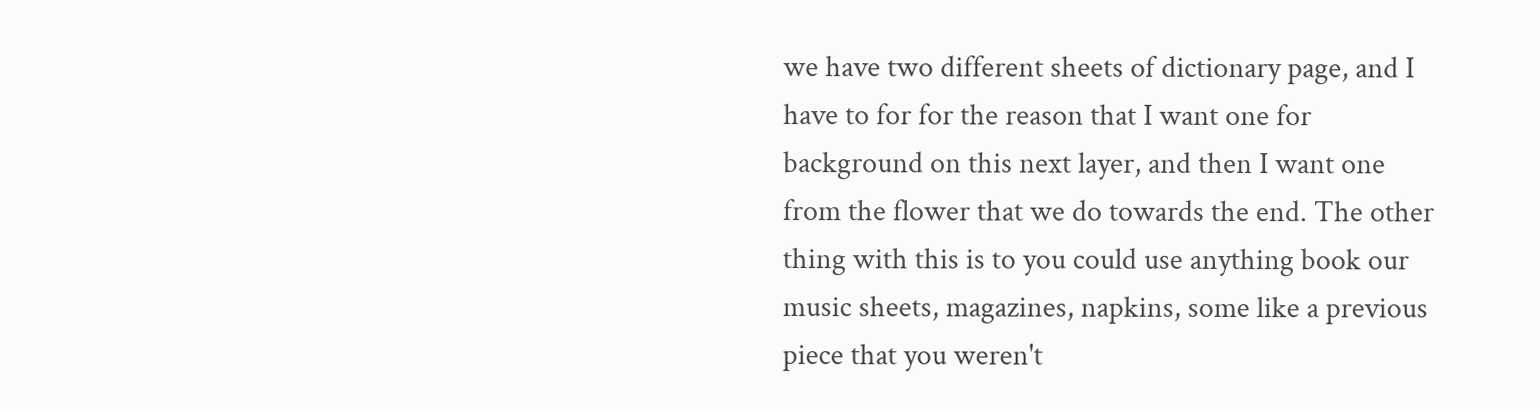we have two different sheets of dictionary page, and I have to for for the reason that I want one for background on this next layer, and then I want one from the flower that we do towards the end. The other thing with this is to you could use anything book our music sheets, magazines, napkins, some like a previous piece that you weren't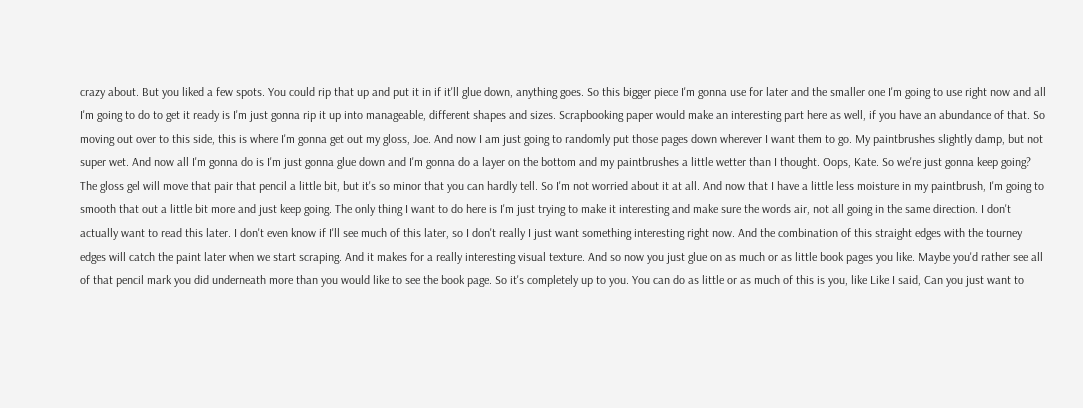crazy about. But you liked a few spots. You could rip that up and put it in if it'll glue down, anything goes. So this bigger piece I'm gonna use for later and the smaller one I'm going to use right now and all I'm going to do to get it ready is I'm just gonna rip it up into manageable, different shapes and sizes. Scrapbooking paper would make an interesting part here as well, if you have an abundance of that. So moving out over to this side, this is where I'm gonna get out my gloss, Joe. And now I am just going to randomly put those pages down wherever I want them to go. My paintbrushes slightly damp, but not super wet. And now all I'm gonna do is I'm just gonna glue down and I'm gonna do a layer on the bottom and my paintbrushes a little wetter than I thought. Oops, Kate. So we're just gonna keep going? The gloss gel will move that pair that pencil a little bit, but it's so minor that you can hardly tell. So I'm not worried about it at all. And now that I have a little less moisture in my paintbrush, I'm going to smooth that out a little bit more and just keep going. The only thing I want to do here is I'm just trying to make it interesting and make sure the words air, not all going in the same direction. I don't actually want to read this later. I don't even know if I'll see much of this later, so I don't really I just want something interesting right now. And the combination of this straight edges with the tourney edges will catch the paint later when we start scraping. And it makes for a really interesting visual texture. And so now you just glue on as much or as little book pages you like. Maybe you'd rather see all of that pencil mark you did underneath more than you would like to see the book page. So it's completely up to you. You can do as little or as much of this is you, like Like I said, Can you just want to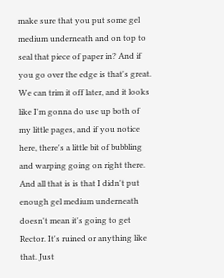make sure that you put some gel medium underneath and on top to seal that piece of paper in? And if you go over the edge is that's great. We can trim it off later, and it looks like I'm gonna do use up both of my little pages, and if you notice here, there's a little bit of bubbling and warping going on right there. And all that is is that I didn't put enough gel medium underneath doesn't mean it's going to get Rector. It's ruined or anything like that. Just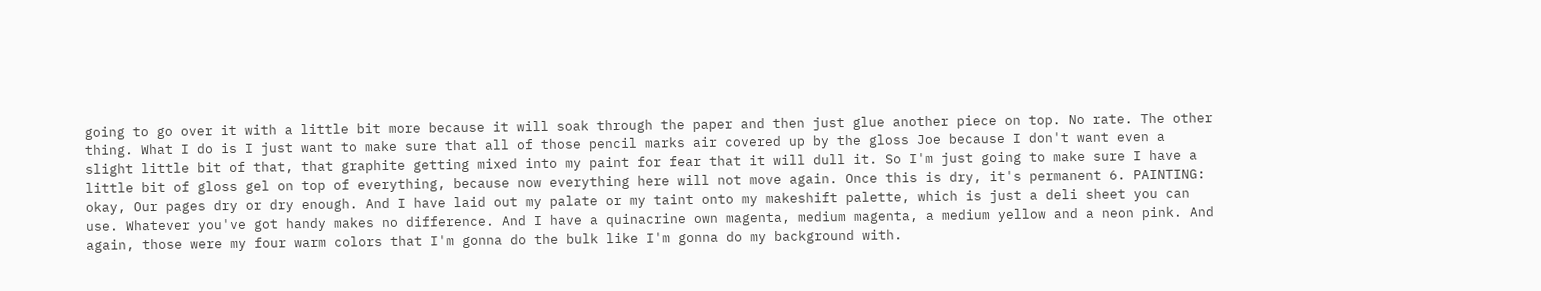going to go over it with a little bit more because it will soak through the paper and then just glue another piece on top. No rate. The other thing. What I do is I just want to make sure that all of those pencil marks air covered up by the gloss Joe because I don't want even a slight little bit of that, that graphite getting mixed into my paint for fear that it will dull it. So I'm just going to make sure I have a little bit of gloss gel on top of everything, because now everything here will not move again. Once this is dry, it's permanent 6. PAINTING: okay, Our pages dry or dry enough. And I have laid out my palate or my taint onto my makeshift palette, which is just a deli sheet you can use. Whatever you've got handy makes no difference. And I have a quinacrine own magenta, medium magenta, a medium yellow and a neon pink. And again, those were my four warm colors that I'm gonna do the bulk like I'm gonna do my background with.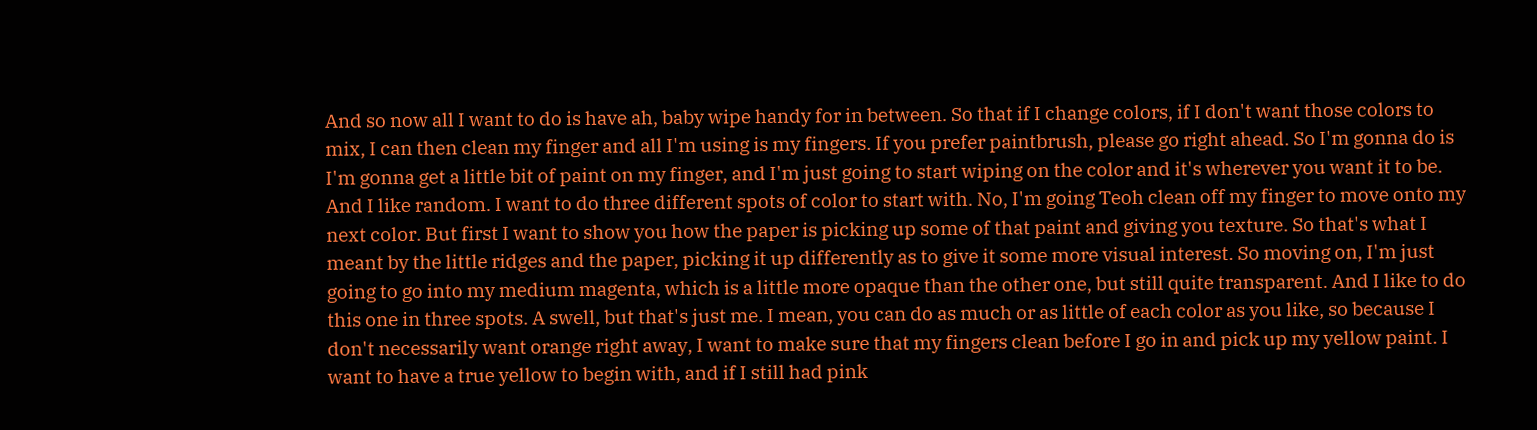And so now all I want to do is have ah, baby wipe handy for in between. So that if I change colors, if I don't want those colors to mix, I can then clean my finger and all I'm using is my fingers. If you prefer paintbrush, please go right ahead. So I'm gonna do is I'm gonna get a little bit of paint on my finger, and I'm just going to start wiping on the color and it's wherever you want it to be. And I like random. I want to do three different spots of color to start with. No, I'm going Teoh clean off my finger to move onto my next color. But first I want to show you how the paper is picking up some of that paint and giving you texture. So that's what I meant by the little ridges and the paper, picking it up differently as to give it some more visual interest. So moving on, I'm just going to go into my medium magenta, which is a little more opaque than the other one, but still quite transparent. And I like to do this one in three spots. A swell, but that's just me. I mean, you can do as much or as little of each color as you like, so because I don't necessarily want orange right away, I want to make sure that my fingers clean before I go in and pick up my yellow paint. I want to have a true yellow to begin with, and if I still had pink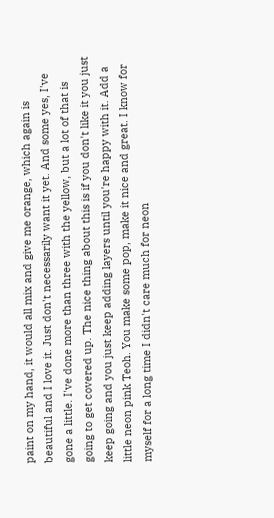paint on my hand, it would all mix and give me orange, which again is beautiful and I love it. Just don't necessarily want it yet. And some yes, I've gone a little. I've done more than three with the yellow, but a lot of that is going to get covered up. The nice thing about this is if you don't like it you just keep going and you just keep adding layers until you're happy with it. Add a little neon pink Teoh. You make some pop, make it nice and great. I know for myself for a long time I didn't care much for neon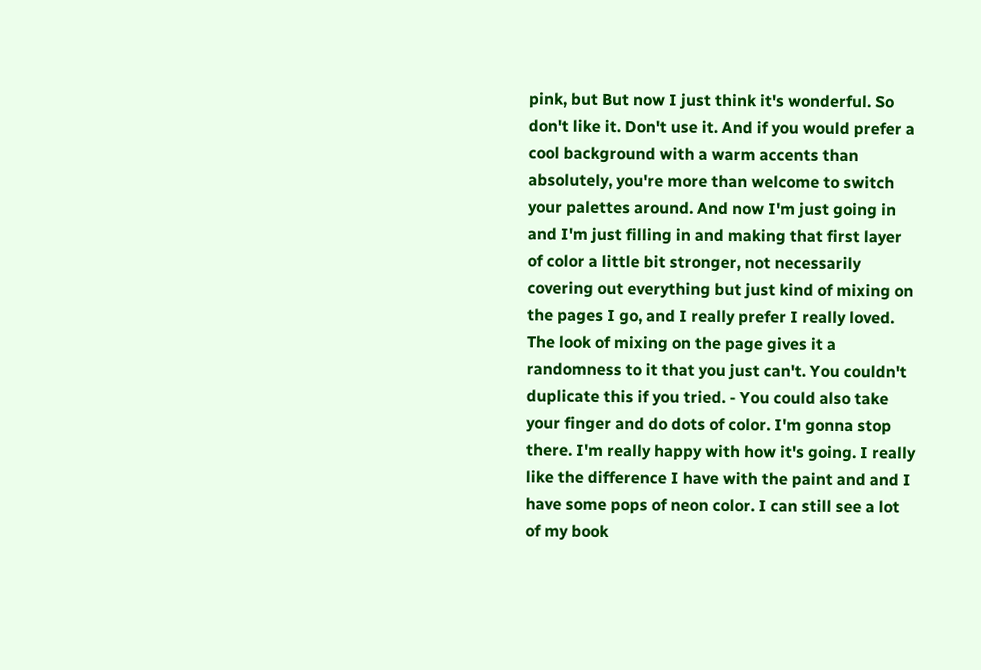pink, but But now I just think it's wonderful. So don't like it. Don't use it. And if you would prefer a cool background with a warm accents than absolutely, you're more than welcome to switch your palettes around. And now I'm just going in and I'm just filling in and making that first layer of color a little bit stronger, not necessarily covering out everything but just kind of mixing on the pages I go, and I really prefer I really loved. The look of mixing on the page gives it a randomness to it that you just can't. You couldn't duplicate this if you tried. - You could also take your finger and do dots of color. I'm gonna stop there. I'm really happy with how it's going. I really like the difference I have with the paint and and I have some pops of neon color. I can still see a lot of my book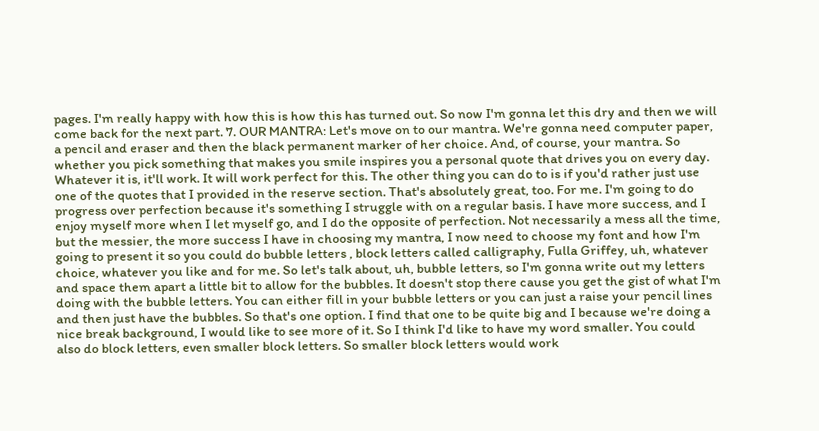pages. I'm really happy with how this is how this has turned out. So now I'm gonna let this dry and then we will come back for the next part. 7. OUR MANTRA: Let's move on to our mantra. We're gonna need computer paper, a pencil and eraser and then the black permanent marker of her choice. And, of course, your mantra. So whether you pick something that makes you smile inspires you a personal quote that drives you on every day. Whatever it is, it'll work. It will work perfect for this. The other thing you can do to is if you'd rather just use one of the quotes that I provided in the reserve section. That's absolutely great, too. For me. I'm going to do progress over perfection because it's something I struggle with on a regular basis. I have more success, and I enjoy myself more when I let myself go, and I do the opposite of perfection. Not necessarily a mess all the time, but the messier, the more success I have in choosing my mantra, I now need to choose my font and how I'm going to present it so you could do bubble letters , block letters called calligraphy, Fulla Griffey, uh, whatever choice, whatever you like and for me. So let's talk about, uh, bubble letters, so I'm gonna write out my letters and space them apart a little bit to allow for the bubbles. It doesn't stop there cause you get the gist of what I'm doing with the bubble letters. You can either fill in your bubble letters or you can just a raise your pencil lines and then just have the bubbles. So that's one option. I find that one to be quite big and I because we're doing a nice break background, I would like to see more of it. So I think I'd like to have my word smaller. You could also do block letters, even smaller block letters. So smaller block letters would work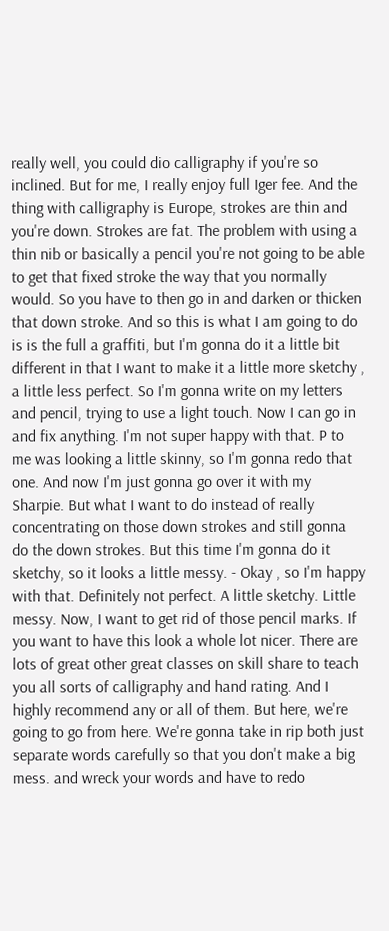really well, you could dio calligraphy if you're so inclined. But for me, I really enjoy full Iger fee. And the thing with calligraphy is Europe, strokes are thin and you're down. Strokes are fat. The problem with using a thin nib or basically a pencil you're not going to be able to get that fixed stroke the way that you normally would. So you have to then go in and darken or thicken that down stroke. And so this is what I am going to do is is the full a graffiti, but I'm gonna do it a little bit different in that I want to make it a little more sketchy , a little less perfect. So I'm gonna write on my letters and pencil, trying to use a light touch. Now I can go in and fix anything. I'm not super happy with that. P to me was looking a little skinny, so I'm gonna redo that one. And now I'm just gonna go over it with my Sharpie. But what I want to do instead of really concentrating on those down strokes and still gonna do the down strokes. But this time I'm gonna do it sketchy, so it looks a little messy. - Okay , so I'm happy with that. Definitely not perfect. A little sketchy. Little messy. Now, I want to get rid of those pencil marks. If you want to have this look a whole lot nicer. There are lots of great other great classes on skill share to teach you all sorts of calligraphy and hand rating. And I highly recommend any or all of them. But here, we're going to go from here. We're gonna take in rip both just separate words carefully so that you don't make a big mess. and wreck your words and have to redo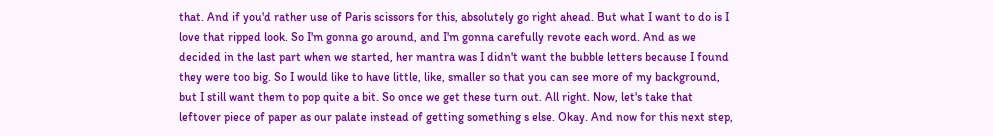that. And if you'd rather use of Paris scissors for this, absolutely go right ahead. But what I want to do is I love that ripped look. So I'm gonna go around, and I'm gonna carefully revote each word. And as we decided in the last part when we started, her mantra was I didn't want the bubble letters because I found they were too big. So I would like to have little, like, smaller so that you can see more of my background, but I still want them to pop quite a bit. So once we get these turn out. All right. Now, let's take that leftover piece of paper as our palate instead of getting something s else. Okay. And now for this next step,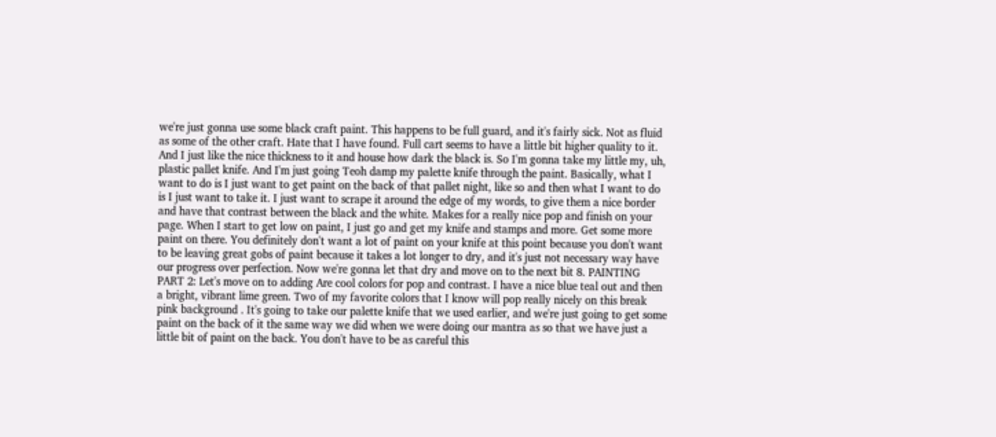we're just gonna use some black craft paint. This happens to be full guard, and it's fairly sick. Not as fluid as some of the other craft. Hate that I have found. Full cart seems to have a little bit higher quality to it. And I just like the nice thickness to it and house how dark the black is. So I'm gonna take my little my, uh, plastic pallet knife. And I'm just going Teoh damp my palette knife through the paint. Basically, what I want to do is I just want to get paint on the back of that pallet night, like so and then what I want to do is I just want to take it. I just want to scrape it around the edge of my words, to give them a nice border and have that contrast between the black and the white. Makes for a really nice pop and finish on your page. When I start to get low on paint, I just go and get my knife and stamps and more. Get some more paint on there. You definitely don't want a lot of paint on your knife at this point because you don't want to be leaving great gobs of paint because it takes a lot longer to dry, and it's just not necessary way have our progress over perfection. Now we're gonna let that dry and move on to the next bit 8. PAINTING PART 2: Let's move on to adding Are cool colors for pop and contrast. I have a nice blue teal out and then a bright, vibrant lime green. Two of my favorite colors that I know will pop really nicely on this break pink background . It's going to take our palette knife that we used earlier, and we're just going to get some paint on the back of it the same way we did when we were doing our mantra as so that we have just a little bit of paint on the back. You don't have to be as careful this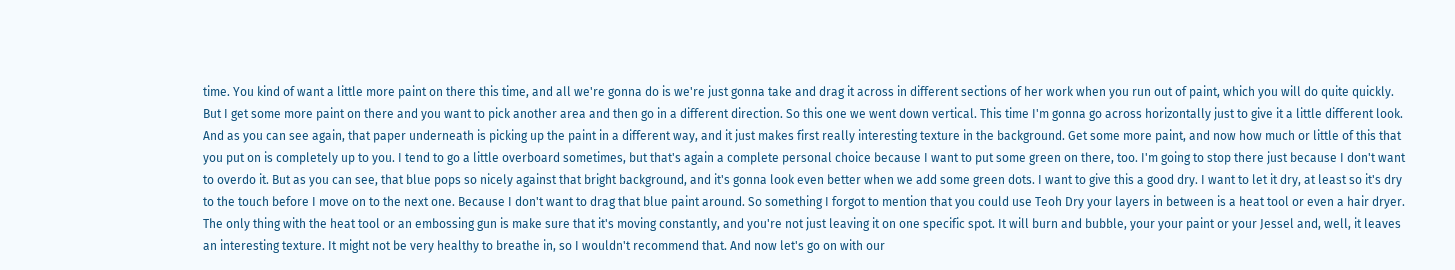time. You kind of want a little more paint on there this time, and all we're gonna do is we're just gonna take and drag it across in different sections of her work when you run out of paint, which you will do quite quickly. But I get some more paint on there and you want to pick another area and then go in a different direction. So this one we went down vertical. This time I'm gonna go across horizontally just to give it a little different look. And as you can see again, that paper underneath is picking up the paint in a different way, and it just makes first really interesting texture in the background. Get some more paint, and now how much or little of this that you put on is completely up to you. I tend to go a little overboard sometimes, but that's again a complete personal choice because I want to put some green on there, too. I'm going to stop there just because I don't want to overdo it. But as you can see, that blue pops so nicely against that bright background, and it's gonna look even better when we add some green dots. I want to give this a good dry. I want to let it dry, at least so it's dry to the touch before I move on to the next one. Because I don't want to drag that blue paint around. So something I forgot to mention that you could use Teoh Dry your layers in between is a heat tool or even a hair dryer. The only thing with the heat tool or an embossing gun is make sure that it's moving constantly, and you're not just leaving it on one specific spot. It will burn and bubble, your your paint or your Jessel and, well, it leaves an interesting texture. It might not be very healthy to breathe in, so I wouldn't recommend that. And now let's go on with our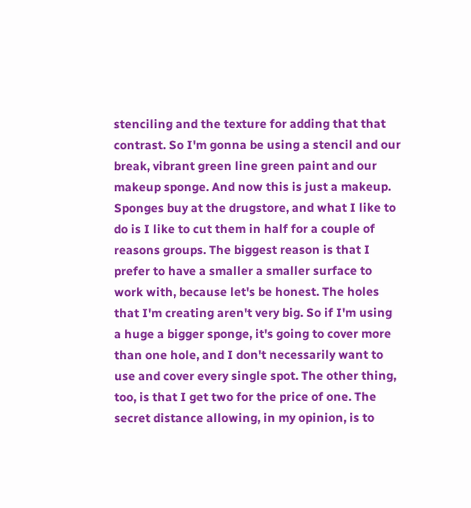stenciling and the texture for adding that that contrast. So I'm gonna be using a stencil and our break, vibrant green line green paint and our makeup sponge. And now this is just a makeup. Sponges buy at the drugstore, and what I like to do is I like to cut them in half for a couple of reasons groups. The biggest reason is that I prefer to have a smaller a smaller surface to work with, because let's be honest. The holes that I'm creating aren't very big. So if I'm using a huge a bigger sponge, it's going to cover more than one hole, and I don't necessarily want to use and cover every single spot. The other thing, too, is that I get two for the price of one. The secret distance allowing, in my opinion, is to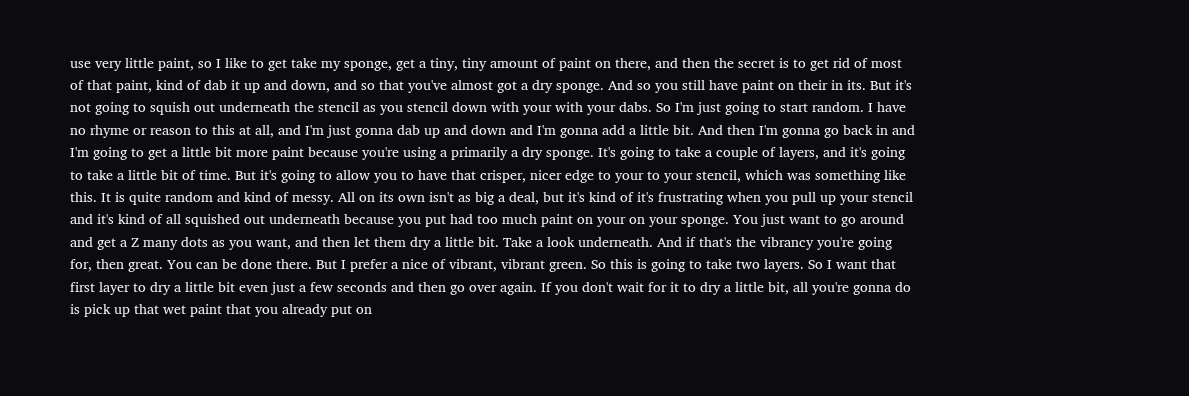use very little paint, so I like to get take my sponge, get a tiny, tiny amount of paint on there, and then the secret is to get rid of most of that paint, kind of dab it up and down, and so that you've almost got a dry sponge. And so you still have paint on their in its. But it's not going to squish out underneath the stencil as you stencil down with your with your dabs. So I'm just going to start random. I have no rhyme or reason to this at all, and I'm just gonna dab up and down and I'm gonna add a little bit. And then I'm gonna go back in and I'm going to get a little bit more paint because you're using a primarily a dry sponge. It's going to take a couple of layers, and it's going to take a little bit of time. But it's going to allow you to have that crisper, nicer edge to your to your stencil, which was something like this. It is quite random and kind of messy. All on its own isn't as big a deal, but it's kind of it's frustrating when you pull up your stencil and it's kind of all squished out underneath because you put had too much paint on your on your sponge. You just want to go around and get a Z many dots as you want, and then let them dry a little bit. Take a look underneath. And if that's the vibrancy you're going for, then great. You can be done there. But I prefer a nice of vibrant, vibrant green. So this is going to take two layers. So I want that first layer to dry a little bit even just a few seconds and then go over again. If you don't wait for it to dry a little bit, all you're gonna do is pick up that wet paint that you already put on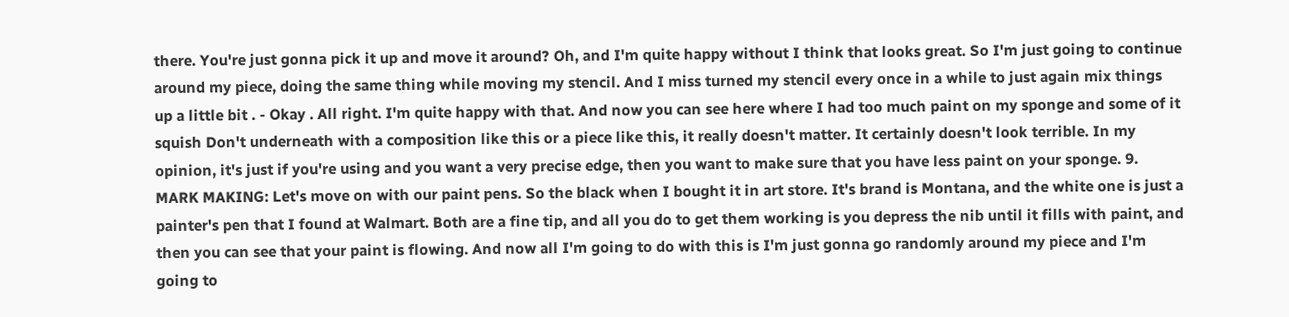there. You're just gonna pick it up and move it around? Oh, and I'm quite happy without I think that looks great. So I'm just going to continue around my piece, doing the same thing while moving my stencil. And I miss turned my stencil every once in a while to just again mix things up a little bit . - Okay . All right. I'm quite happy with that. And now you can see here where I had too much paint on my sponge and some of it squish Don't underneath with a composition like this or a piece like this, it really doesn't matter. It certainly doesn't look terrible. In my opinion, it's just if you're using and you want a very precise edge, then you want to make sure that you have less paint on your sponge. 9. MARK MAKING: Let's move on with our paint pens. So the black when I bought it in art store. It's brand is Montana, and the white one is just a painter's pen that I found at Walmart. Both are a fine tip, and all you do to get them working is you depress the nib until it fills with paint, and then you can see that your paint is flowing. And now all I'm going to do with this is I'm just gonna go randomly around my piece and I'm going to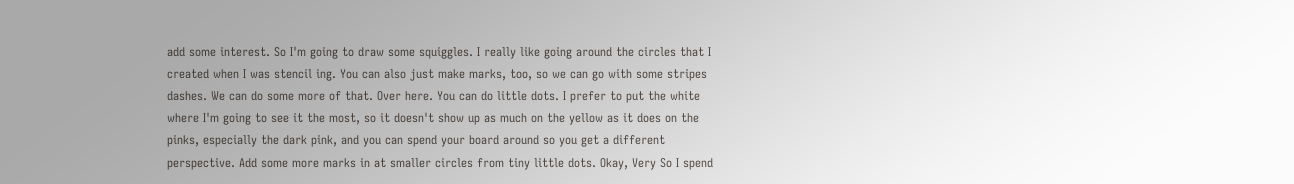add some interest. So I'm going to draw some squiggles. I really like going around the circles that I created when I was stencil ing. You can also just make marks, too, so we can go with some stripes dashes. We can do some more of that. Over here. You can do little dots. I prefer to put the white where I'm going to see it the most, so it doesn't show up as much on the yellow as it does on the pinks, especially the dark pink, and you can spend your board around so you get a different perspective. Add some more marks in at smaller circles from tiny little dots. Okay, Very So I spend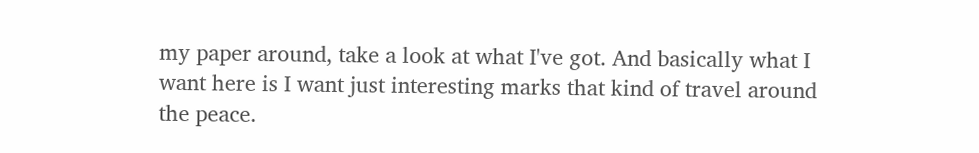my paper around, take a look at what I've got. And basically what I want here is I want just interesting marks that kind of travel around the peace.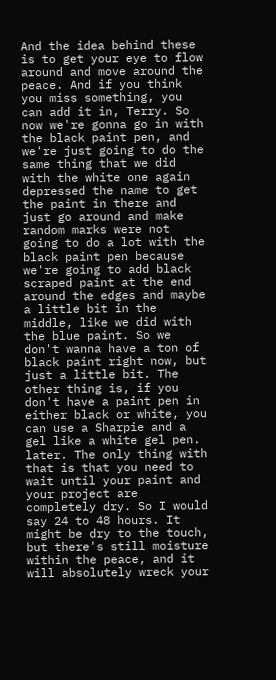And the idea behind these is to get your eye to flow around and move around the peace. And if you think you miss something, you can add it in, Terry. So now we're gonna go in with the black paint pen, and we're just going to do the same thing that we did with the white one again depressed the name to get the paint in there and just go around and make random marks were not going to do a lot with the black paint pen because we're going to add black scraped paint at the end around the edges and maybe a little bit in the middle, like we did with the blue paint. So we don't wanna have a ton of black paint right now, but just a little bit. The other thing is, if you don't have a paint pen in either black or white, you can use a Sharpie and a gel like a white gel pen. later. The only thing with that is that you need to wait until your paint and your project are completely dry. So I would say 24 to 48 hours. It might be dry to the touch, but there's still moisture within the peace, and it will absolutely wreck your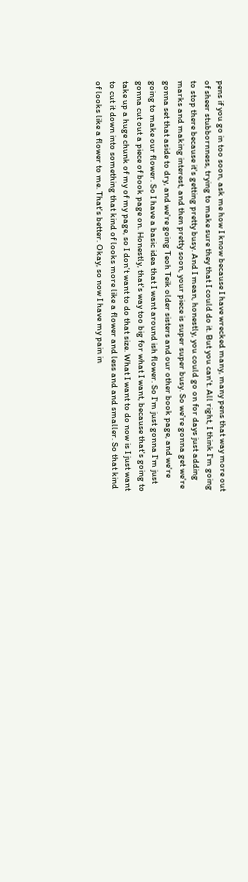pens if you go in too soon, ask me how I know because I have wrecked many, many pens that way more out of sheer stubbornness, trying to make sure they that I could do it. But you can't. All right, I think I'm going to stop there because it's getting pretty busy. And I mean, honestly, you could go on for days just adding marks and making interest, and then pretty soon, your piece is super super busy. So we're gonna get we're gonna set that aside to dry, and we're going Teoh Teik older sisters and our other book page, and we're going to make our flower. So I have a basic idea that I want around ish flower. So I'm just gonna I'm just gonna cut out a piece of book page on. Honestly, that's way too big for what I want, because that's going to take up a huge chunk of my of my page, so I don't want to do that size. What I want to do now is I just want to cut it down into something that kind of looks more like a flower and less and and smaller. So that kind of looks like a flower to me. That's better. Okay, so now I have my pain in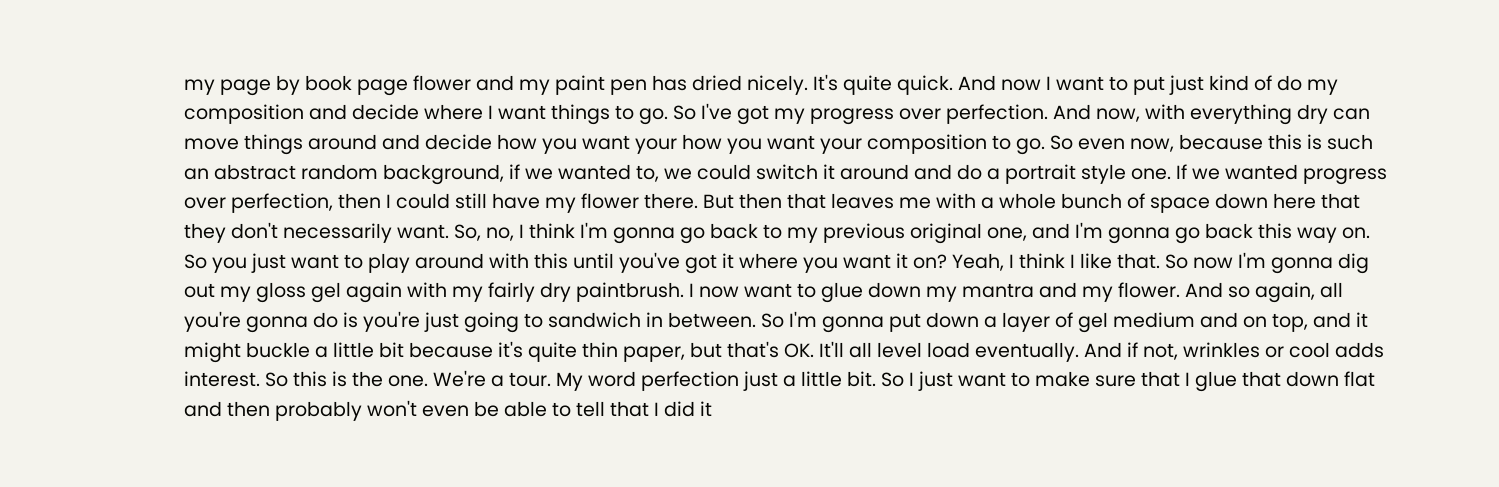my page by book page flower and my paint pen has dried nicely. It's quite quick. And now I want to put just kind of do my composition and decide where I want things to go. So I've got my progress over perfection. And now, with everything dry can move things around and decide how you want your how you want your composition to go. So even now, because this is such an abstract random background, if we wanted to, we could switch it around and do a portrait style one. If we wanted progress over perfection, then I could still have my flower there. But then that leaves me with a whole bunch of space down here that they don't necessarily want. So, no, I think I'm gonna go back to my previous original one, and I'm gonna go back this way on. So you just want to play around with this until you've got it where you want it on? Yeah, I think I like that. So now I'm gonna dig out my gloss gel again with my fairly dry paintbrush. I now want to glue down my mantra and my flower. And so again, all you're gonna do is you're just going to sandwich in between. So I'm gonna put down a layer of gel medium and on top, and it might buckle a little bit because it's quite thin paper, but that's OK. It'll all level load eventually. And if not, wrinkles or cool adds interest. So this is the one. We're a tour. My word perfection just a little bit. So I just want to make sure that I glue that down flat and then probably won't even be able to tell that I did it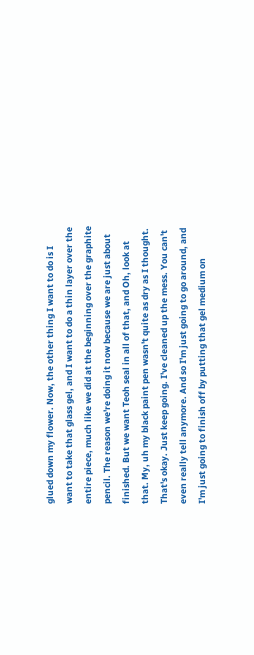glued down my flower. Now, the other thing I want to do is I want to take that glass gel, and I want to do a thin layer over the entire piece, much like we did at the beginning over the graphite pencil. The reason we're doing it now because we are just about finished. But we want Teoh seal in all of that, and Oh, look at that. My, uh my black paint pen wasn't quite as dry as I thought. That's okay. Just keep going. I've cleaned up the mess. You can't even really tell anymore. And so I'm just going to go around, and I'm just going to finish off by putting that gel medium on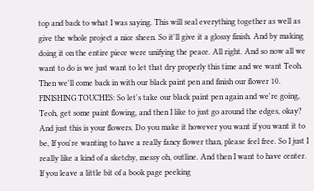top and back to what I was saying. This will seal everything together as well as give the whole project a nice sheen. So it'll give it a glossy finish. And by making doing it on the entire piece were unifying the peace. All right. And so now all we want to do is we just want to let that dry properly this time and we want Teoh. Then we'll come back in with our black paint pen and finish our flower 10. FINISHING TOUCHES: So let's take our black paint pen again and we're going, Teoh, get some paint flowing, and then I like to just go around the edges, okay? And just this is your flowers. Do you make it however you want if you want it to be, If you're wanting to have a really fancy flower than, please feel free. So I just I really like a kind of a sketchy, messy oh, outline. And then I want to have center. If you leave a little bit of a book page peeking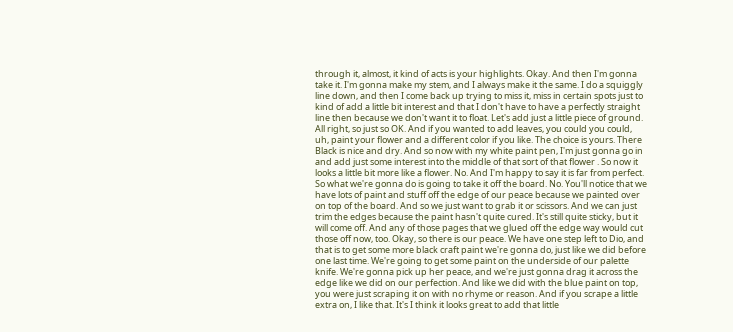through it, almost, it kind of acts is your highlights. Okay. And then I'm gonna take it. I'm gonna make my stem, and I always make it the same. I do a squiggly line down, and then I come back up trying to miss it, miss in certain spots just to kind of add a little bit interest and that I don't have to have a perfectly straight line then because we don't want it to float. Let's add just a little piece of ground. All right, so just so OK. And if you wanted to add leaves, you could you could, uh, paint your flower and a different color if you like. The choice is yours. There Black is nice and dry. And so now with my white paint pen, I'm just gonna go in and add just some interest into the middle of that sort of that flower . So now it looks a little bit more like a flower. No. And I'm happy to say it is far from perfect. So what we're gonna do is going to take it off the board. No. You'll notice that we have lots of paint and stuff off the edge of our peace because we painted over on top of the board. And so we just want to grab it or scissors. And we can just trim the edges because the paint hasn't quite cured. It's still quite sticky, but it will come off. And any of those pages that we glued off the edge way would cut those off now, too. Okay, so there is our peace. We have one step left to Dio, and that is to get some more black craft paint we're gonna do, just like we did before one last time. We're going to get some paint on the underside of our palette knife. We're gonna pick up her peace, and we're just gonna drag it across the edge like we did on our perfection. And like we did with the blue paint on top, you were just scraping it on with no rhyme or reason. And if you scrape a little extra on, I like that. It's I think it looks great to add that little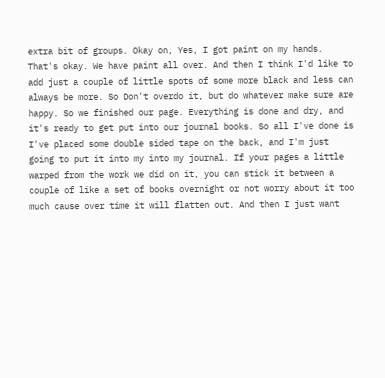extra bit of groups. Okay on, Yes, I got paint on my hands. That's okay. We have paint all over. And then I think I'd like to add just a couple of little spots of some more black and less can always be more. So Don't overdo it, but do whatever make sure are happy. So we finished our page. Everything is done and dry, and it's ready to get put into our journal books. So all I've done is I've placed some double sided tape on the back, and I'm just going to put it into my into my journal. If your pages a little warped from the work we did on it, you can stick it between a couple of like a set of books overnight or not worry about it too much cause over time it will flatten out. And then I just want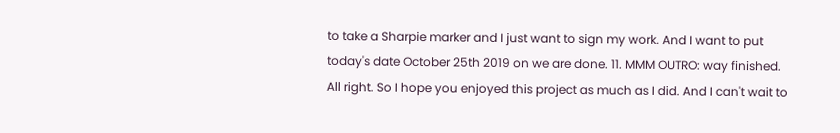to take a Sharpie marker and I just want to sign my work. And I want to put today's date October 25th 2019 on we are done. 11. MMM OUTRO: way finished. All right. So I hope you enjoyed this project as much as I did. And I can't wait to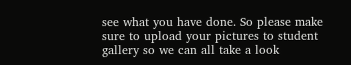see what you have done. So please make sure to upload your pictures to student gallery so we can all take a look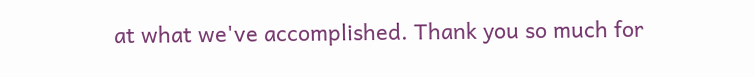at what we've accomplished. Thank you so much for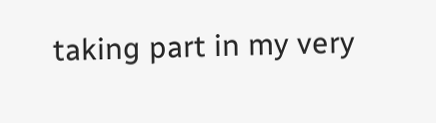taking part in my very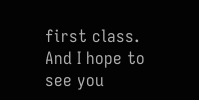first class. And I hope to see you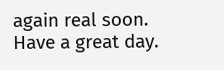again real soon. Have a great day.